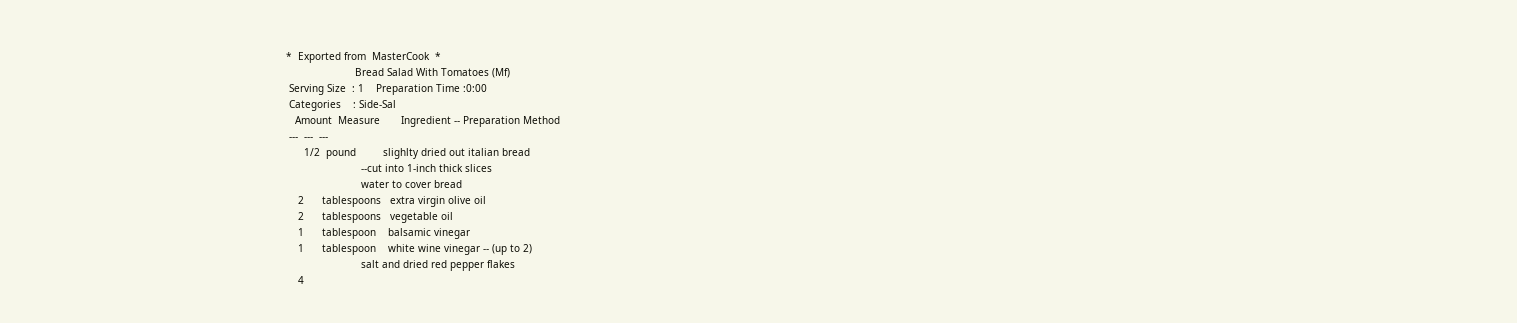*  Exported from  MasterCook  *
                       Bread Salad With Tomatoes (Mf)
 Serving Size  : 1    Preparation Time :0:00
 Categories    : Side-Sal
   Amount  Measure       Ingredient -- Preparation Method
 ---  ---  ---
      1/2  pound         slighlty dried out italian bread
                         --cut into 1-inch thick slices
                         water to cover bread
    2      tablespoons   extra virgin olive oil
    2      tablespoons   vegetable oil
    1      tablespoon    balsamic vinegar
    1      tablespoon    white wine vinegar -- (up to 2)
                         salt and dried red pepper flakes
    4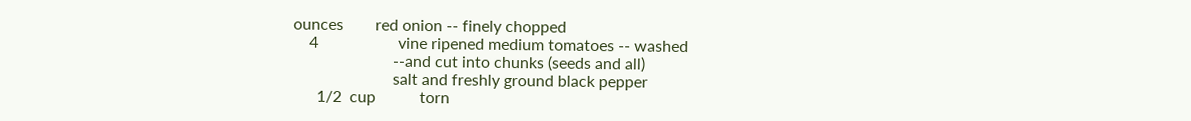ounces        red onion -- finely chopped
    4                    vine ripened medium tomatoes -- washed
                         --and cut into chunks (seeds and all)
                         salt and freshly ground black pepper
      1/2  cup           torn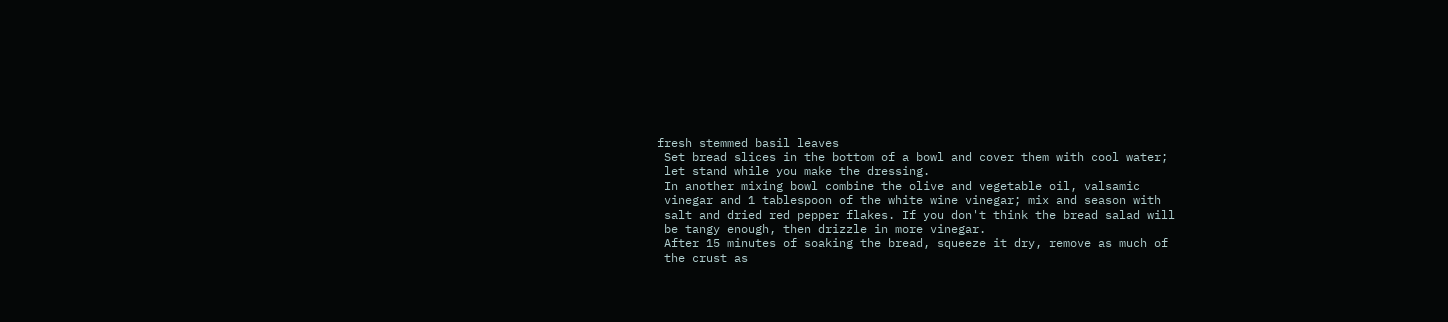fresh stemmed basil leaves
 Set bread slices in the bottom of a bowl and cover them with cool water;
 let stand while you make the dressing.
 In another mixing bowl combine the olive and vegetable oil, valsamic
 vinegar and 1 tablespoon of the white wine vinegar; mix and season with
 salt and dried red pepper flakes. If you don't think the bread salad will
 be tangy enough, then drizzle in more vinegar.
 After 15 minutes of soaking the bread, squeeze it dry, remove as much of
 the crust as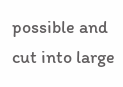possible and cut into large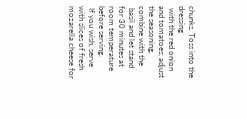chunks. Toss into the dressing
 with the red onion and tomatoes; adjust the seasoning, combine with the
 basil and let stand for 30 minutes at room temperature before serving.
 If you wish, serve with slices of fresh mozarella cheese for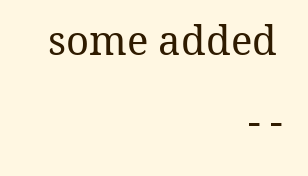some added
                    - -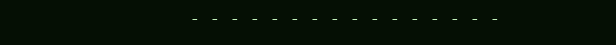- - - - - - - - - - - - - - - -